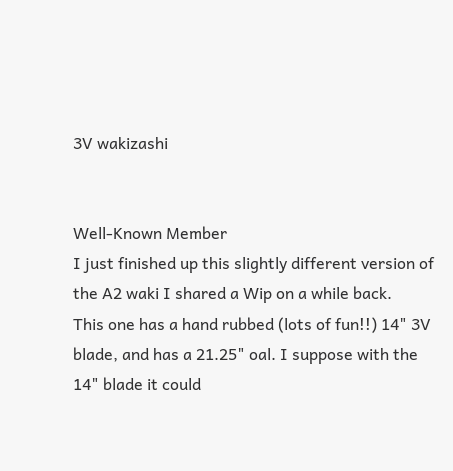3V wakizashi


Well-Known Member
I just finished up this slightly different version of the A2 waki I shared a Wip on a while back.
This one has a hand rubbed (lots of fun!!) 14" 3V blade, and has a 21.25" oal. I suppose with the 14" blade it could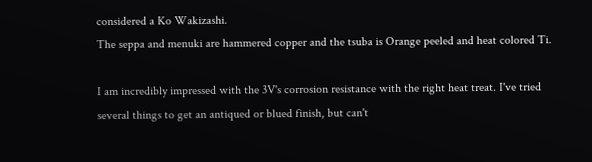considered a Ko Wakizashi.
The seppa and menuki are hammered copper and the tsuba is Orange peeled and heat colored Ti.

I am incredibly impressed with the 3V's corrosion resistance with the right heat treat. I've tried several things to get an antiqued or blued finish, but can't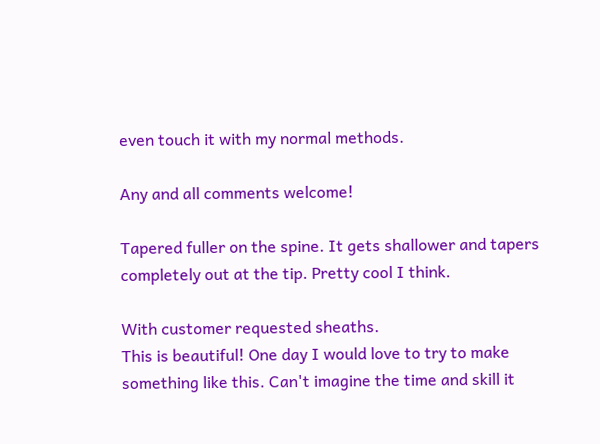even touch it with my normal methods.

Any and all comments welcome!

Tapered fuller on the spine. It gets shallower and tapers completely out at the tip. Pretty cool I think.

With customer requested sheaths.
This is beautiful! One day I would love to try to make something like this. Can't imagine the time and skill it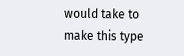would take to make this type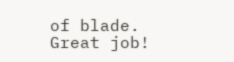of blade. Great job!